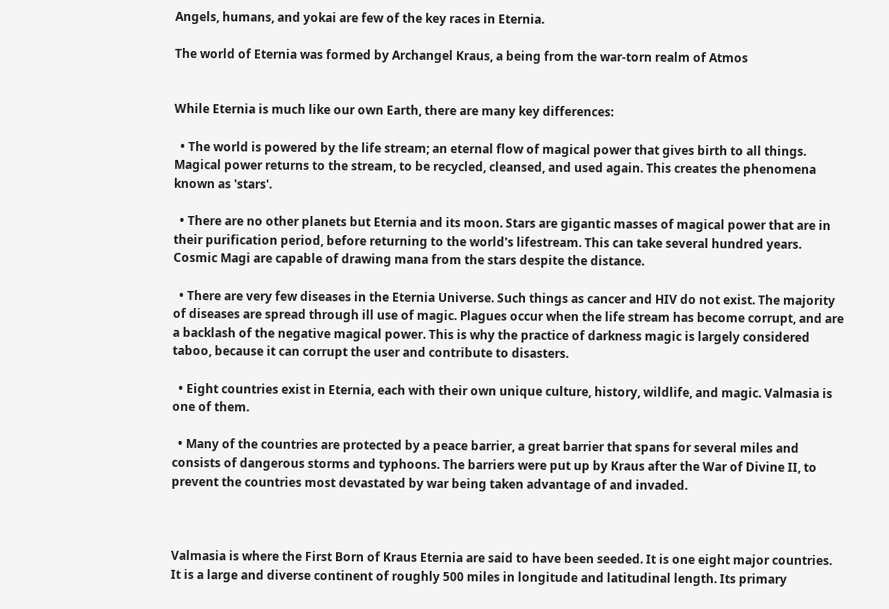Angels, humans, and yokai are few of the key races in Eternia.

The world of Eternia was formed by Archangel Kraus, a being from the war-torn realm of Atmos


While Eternia is much like our own Earth, there are many key differences:

  • The world is powered by the life stream; an eternal flow of magical power that gives birth to all things. Magical power returns to the stream, to be recycled, cleansed, and used again. This creates the phenomena known as 'stars'.

  • There are no other planets but Eternia and its moon. Stars are gigantic masses of magical power that are in their purification period, before returning to the world's lifestream. This can take several hundred years. Cosmic Magi are capable of drawing mana from the stars despite the distance.

  • There are very few diseases in the Eternia Universe. Such things as cancer and HIV do not exist. The majority of diseases are spread through ill use of magic. Plagues occur when the life stream has become corrupt, and are a backlash of the negative magical power. This is why the practice of darkness magic is largely considered taboo, because it can corrupt the user and contribute to disasters.

  • Eight countries exist in Eternia, each with their own unique culture, history, wildlife, and magic. Valmasia is one of them.

  • Many of the countries are protected by a peace barrier, a great barrier that spans for several miles and consists of dangerous storms and typhoons. The barriers were put up by Kraus after the War of Divine II, to prevent the countries most devastated by war being taken advantage of and invaded.



Valmasia is where the First Born of Kraus Eternia are said to have been seeded. It is one eight major countries. It is a large and diverse continent of roughly 500 miles in longitude and latitudinal length. Its primary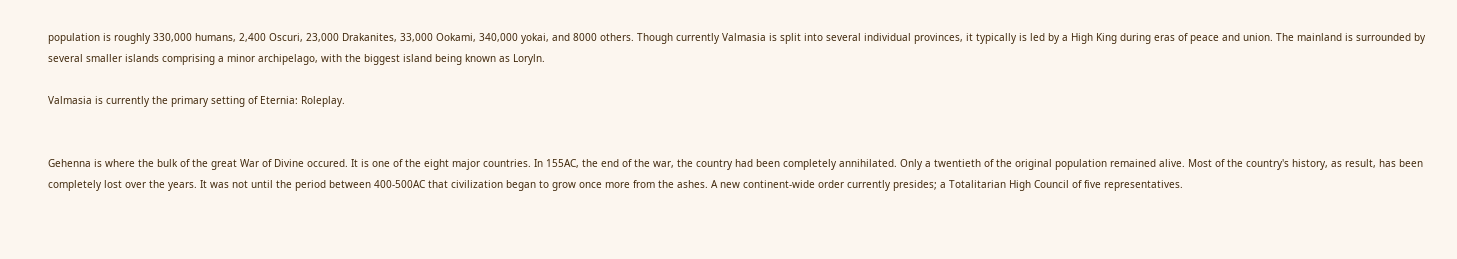population is roughly 330,000 humans, 2,400 Oscuri, 23,000 Drakanites, 33,000 Ookami, 340,000 yokai, and 8000 others. Though currently Valmasia is split into several individual provinces, it typically is led by a High King during eras of peace and union. The mainland is surrounded by several smaller islands comprising a minor archipelago, with the biggest island being known as Loryln.

Valmasia is currently the primary setting of Eternia: Roleplay.


Gehenna is where the bulk of the great War of Divine occured. It is one of the eight major countries. In 155AC, the end of the war, the country had been completely annihilated. Only a twentieth of the original population remained alive. Most of the country's history, as result, has been completely lost over the years. It was not until the period between 400-500AC that civilization began to grow once more from the ashes. A new continent-wide order currently presides; a Totalitarian High Council of five representatives.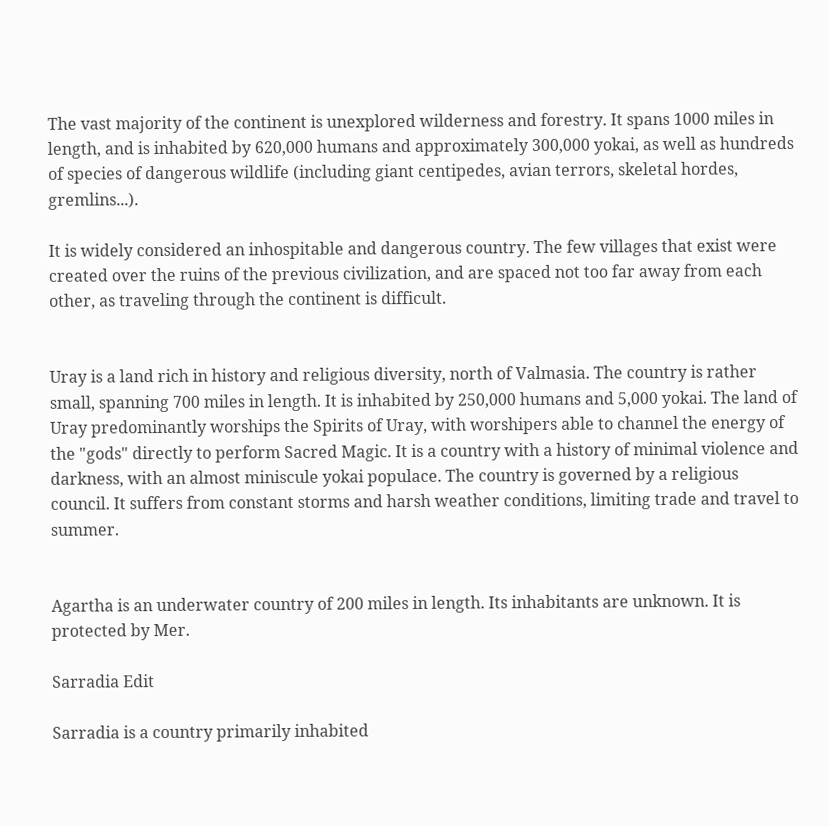The vast majority of the continent is unexplored wilderness and forestry. It spans 1000 miles in length, and is inhabited by 620,000 humans and approximately 300,000 yokai, as well as hundreds of species of dangerous wildlife (including giant centipedes, avian terrors, skeletal hordes, gremlins...).

It is widely considered an inhospitable and dangerous country. The few villages that exist were created over the ruins of the previous civilization, and are spaced not too far away from each other, as traveling through the continent is difficult.


Uray is a land rich in history and religious diversity, north of Valmasia. The country is rather small, spanning 700 miles in length. It is inhabited by 250,000 humans and 5,000 yokai. The land of Uray predominantly worships the Spirits of Uray, with worshipers able to channel the energy of the "gods" directly to perform Sacred Magic. It is a country with a history of minimal violence and darkness, with an almost miniscule yokai populace. The country is governed by a religious council. It suffers from constant storms and harsh weather conditions, limiting trade and travel to summer.


Agartha is an underwater country of 200 miles in length. Its inhabitants are unknown. It is protected by Mer.

Sarradia Edit

Sarradia is a country primarily inhabited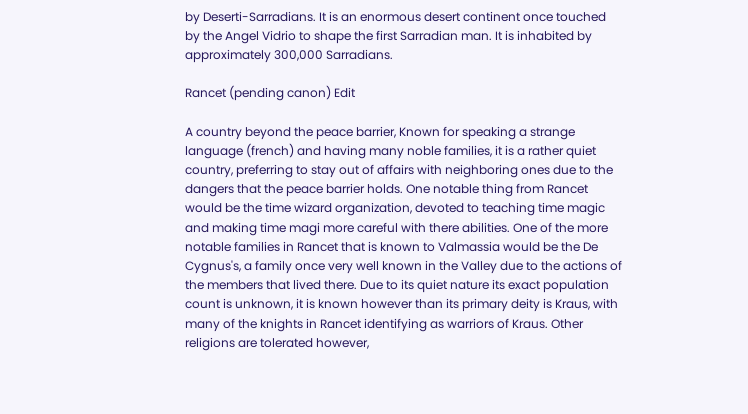by Deserti-Sarradians. It is an enormous desert continent once touched by the Angel Vidrio to shape the first Sarradian man. It is inhabited by approximately 300,000 Sarradians.

Rancet (pending canon) Edit

A country beyond the peace barrier, Known for speaking a strange language (french) and having many noble families, it is a rather quiet country, preferring to stay out of affairs with neighboring ones due to the dangers that the peace barrier holds. One notable thing from Rancet would be the time wizard organization, devoted to teaching time magic and making time magi more careful with there abilities. One of the more notable families in Rancet that is known to Valmassia would be the De Cygnus's, a family once very well known in the Valley due to the actions of the members that lived there. Due to its quiet nature its exact population count is unknown, it is known however than its primary deity is Kraus, with many of the knights in Rancet identifying as warriors of Kraus. Other religions are tolerated however,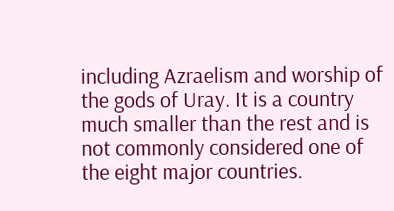including Azraelism and worship of the gods of Uray. It is a country much smaller than the rest and is not commonly considered one of the eight major countries.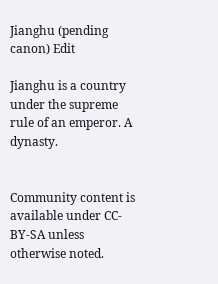Jianghu (pending canon) Edit

Jianghu is a country under the supreme rule of an emperor. A dynasty.


Community content is available under CC-BY-SA unless otherwise noted.